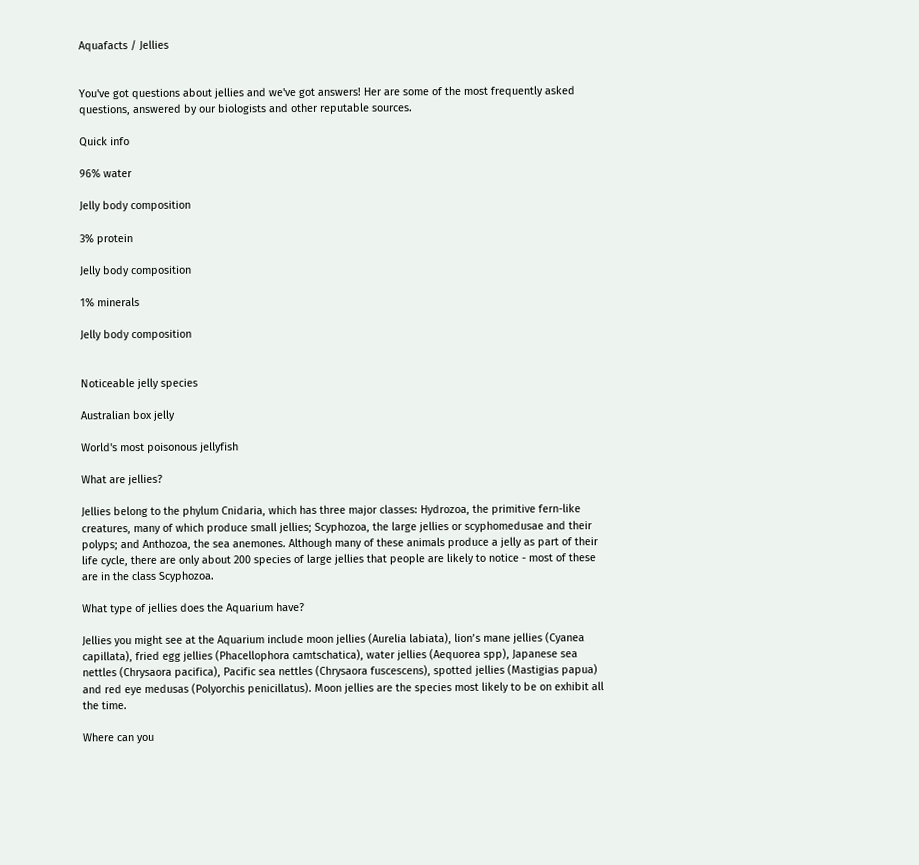Aquafacts / Jellies


You've got questions about jellies and we've got answers! Her are some of the most frequently asked questions, answered by our biologists and other reputable sources.

Quick info

96% water

Jelly body composition

3% protein

Jelly body composition

1% minerals

Jelly body composition


Noticeable jelly species

Australian box jelly

World's most poisonous jellyfish

What are jellies?

Jellies belong to the phylum Cnidaria, which has three major classes: Hydrozoa, the primitive fern-like creatures, many of which produce small jellies; Scyphozoa, the large jellies or scyphomedusae and their polyps; and Anthozoa, the sea anemones. Although many of these animals produce a jelly as part of their life cycle, there are only about 200 species of large jellies that people are likely to notice - most of these are in the class Scyphozoa.

What type of jellies does the Aquarium have?

Jellies you might see at the Aquarium include moon jellies (Aurelia labiata), lion’s mane jellies (Cyanea capillata), fried egg jellies (Phacellophora camtschatica), water jellies (Aequorea spp), Japanese sea nettles (Chrysaora pacifica), Pacific sea nettles (Chrysaora fuscescens), spotted jellies (Mastigias papua) and red eye medusas (Polyorchis penicillatus). Moon jellies are the species most likely to be on exhibit all the time.

Where can you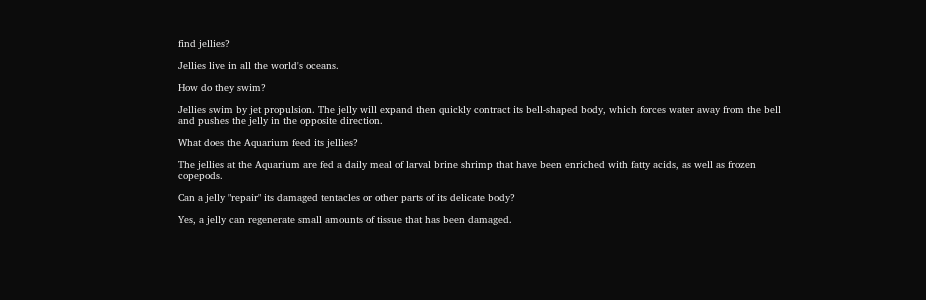find jellies?

Jellies live in all the world's oceans.

How do they swim?

Jellies swim by jet propulsion. The jelly will expand then quickly contract its bell-shaped body, which forces water away from the bell and pushes the jelly in the opposite direction.

What does the Aquarium feed its jellies?

The jellies at the Aquarium are fed a daily meal of larval brine shrimp that have been enriched with fatty acids, as well as frozen copepods.

Can a jelly "repair" its damaged tentacles or other parts of its delicate body?

Yes, a jelly can regenerate small amounts of tissue that has been damaged.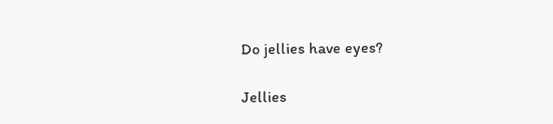Do jellies have eyes?

Jellies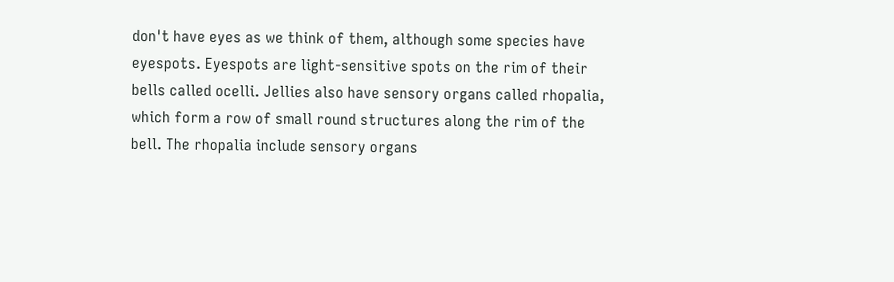don't have eyes as we think of them, although some species have eyespots. Eyespots are light-sensitive spots on the rim of their bells called ocelli. Jellies also have sensory organs called rhopalia, which form a row of small round structures along the rim of the bell. The rhopalia include sensory organs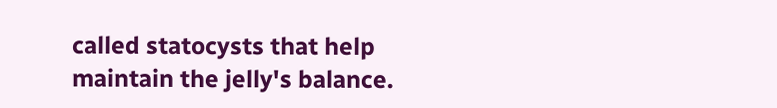called statocysts that help maintain the jelly's balance.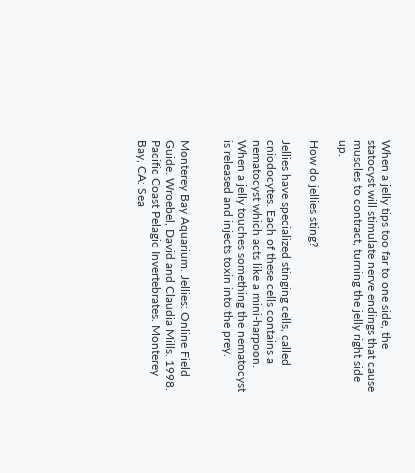When a jelly tips too far to one side, the statocyst will stimulate nerve endings that cause muscles to contract, turning the jelly right side up.

How do jellies sting?

Jellies have specialized stinging cells, called cniodocytes. Each of these cells contains a nematocyst which acts like a mini-harpoon. When a jelly touches something the nematocyst is released and injects toxin into the prey.


Monterey Bay Aquarium. Jellies: Online Field Guide. Wroebel, David and Claudia Mills. 1998. Pacific Coast Pelagic Invertebrates. Monterey Bay, CA: Sea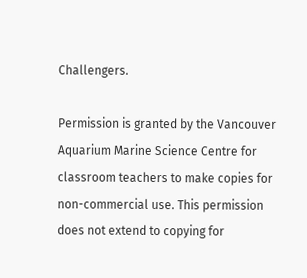Challengers.

Permission is granted by the Vancouver Aquarium Marine Science Centre for classroom teachers to make copies for non-commercial use. This permission does not extend to copying for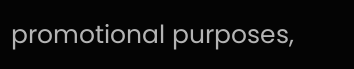promotional purposes,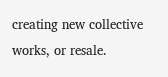creating new collective works, or resale.